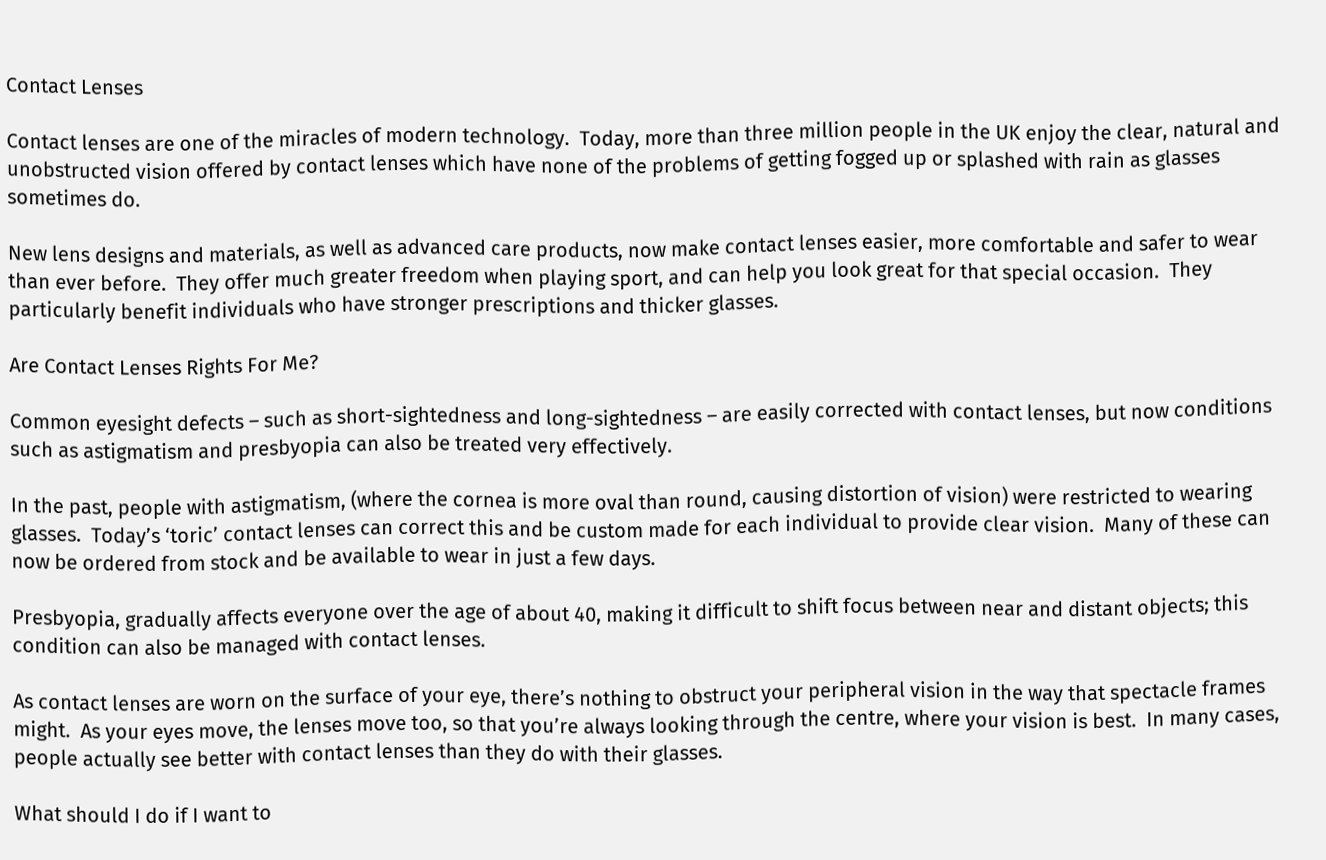Contact Lenses

Contact lenses are one of the miracles of modern technology.  Today, more than three million people in the UK enjoy the clear, natural and unobstructed vision offered by contact lenses which have none of the problems of getting fogged up or splashed with rain as glasses sometimes do.

New lens designs and materials, as well as advanced care products, now make contact lenses easier, more comfortable and safer to wear than ever before.  They offer much greater freedom when playing sport, and can help you look great for that special occasion.  They particularly benefit individuals who have stronger prescriptions and thicker glasses.

Are Contact Lenses Rights For Me?

Common eyesight defects – such as short-sightedness and long-sightedness – are easily corrected with contact lenses, but now conditions such as astigmatism and presbyopia can also be treated very effectively.

In the past, people with astigmatism, (where the cornea is more oval than round, causing distortion of vision) were restricted to wearing glasses.  Today’s ‘toric’ contact lenses can correct this and be custom made for each individual to provide clear vision.  Many of these can now be ordered from stock and be available to wear in just a few days.

Presbyopia, gradually affects everyone over the age of about 40, making it difficult to shift focus between near and distant objects; this condition can also be managed with contact lenses.

As contact lenses are worn on the surface of your eye, there’s nothing to obstruct your peripheral vision in the way that spectacle frames might.  As your eyes move, the lenses move too, so that you’re always looking through the centre, where your vision is best.  In many cases, people actually see better with contact lenses than they do with their glasses.

What should I do if I want to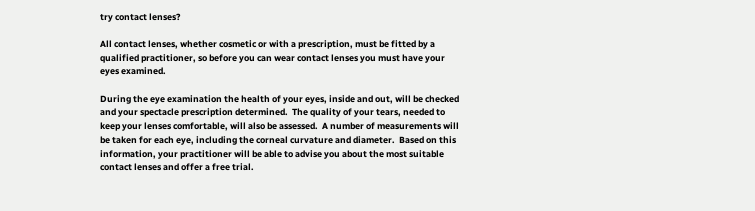try contact lenses?

All contact lenses, whether cosmetic or with a prescription, must be fitted by a qualified practitioner, so before you can wear contact lenses you must have your eyes examined.

During the eye examination the health of your eyes, inside and out, will be checked and your spectacle prescription determined.  The quality of your tears, needed to keep your lenses comfortable, will also be assessed.  A number of measurements will be taken for each eye, including the corneal curvature and diameter.  Based on this information, your practitioner will be able to advise you about the most suitable contact lenses and offer a free trial.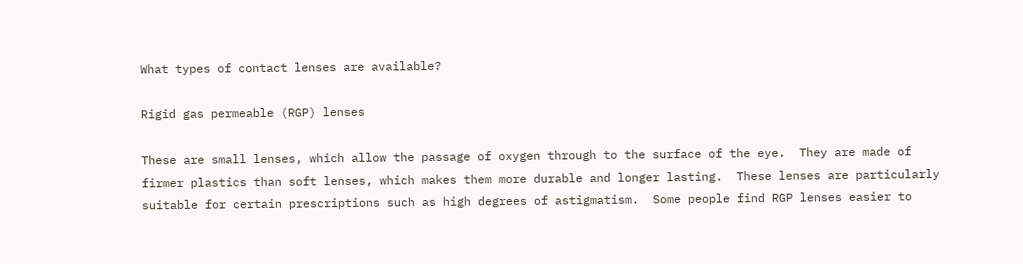What types of contact lenses are available?

Rigid gas permeable (RGP) lenses

These are small lenses, which allow the passage of oxygen through to the surface of the eye.  They are made of firmer plastics than soft lenses, which makes them more durable and longer lasting.  These lenses are particularly suitable for certain prescriptions such as high degrees of astigmatism.  Some people find RGP lenses easier to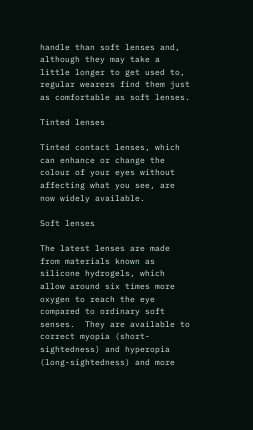handle than soft lenses and, although they may take a little longer to get used to, regular wearers find them just as comfortable as soft lenses.

Tinted lenses

Tinted contact lenses, which can enhance or change the colour of your eyes without affecting what you see, are now widely available.

Soft lenses

The latest lenses are made from materials known as silicone hydrogels, which allow around six times more oxygen to reach the eye compared to ordinary soft senses.  They are available to correct myopia (short-sightedness) and hyperopia (long-sightedness) and more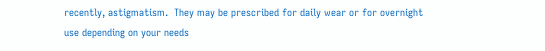recently, astigmatism.  They may be prescribed for daily wear or for overnight use depending on your needs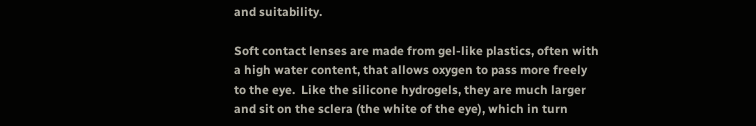and suitability.

Soft contact lenses are made from gel-like plastics, often with a high water content, that allows oxygen to pass more freely to the eye.  Like the silicone hydrogels, they are much larger and sit on the sclera (the white of the eye), which in turn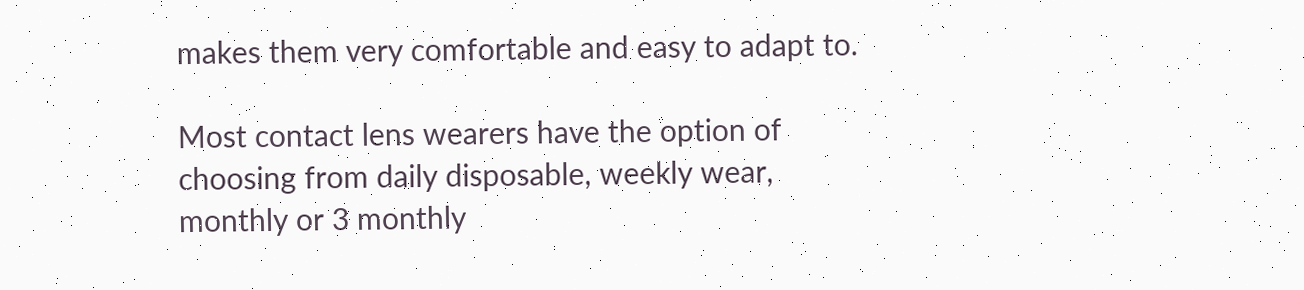makes them very comfortable and easy to adapt to.

Most contact lens wearers have the option of choosing from daily disposable, weekly wear, monthly or 3 monthly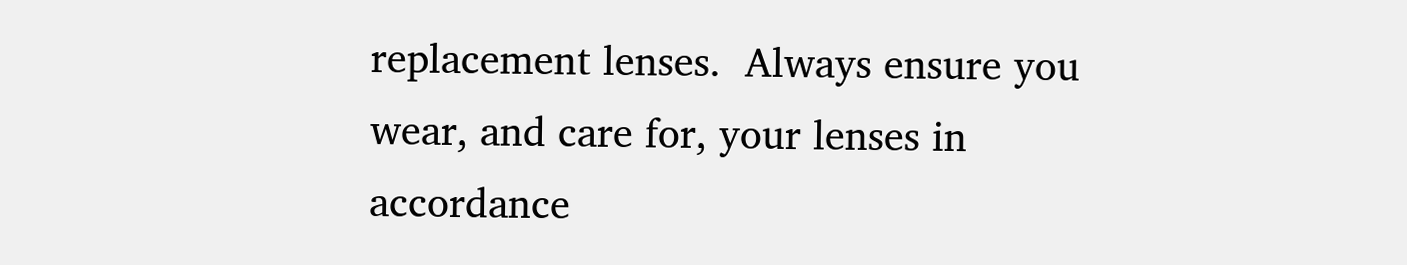replacement lenses.  Always ensure you wear, and care for, your lenses in accordance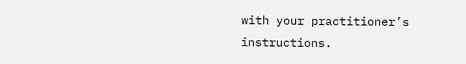with your practitioner’s instructions.